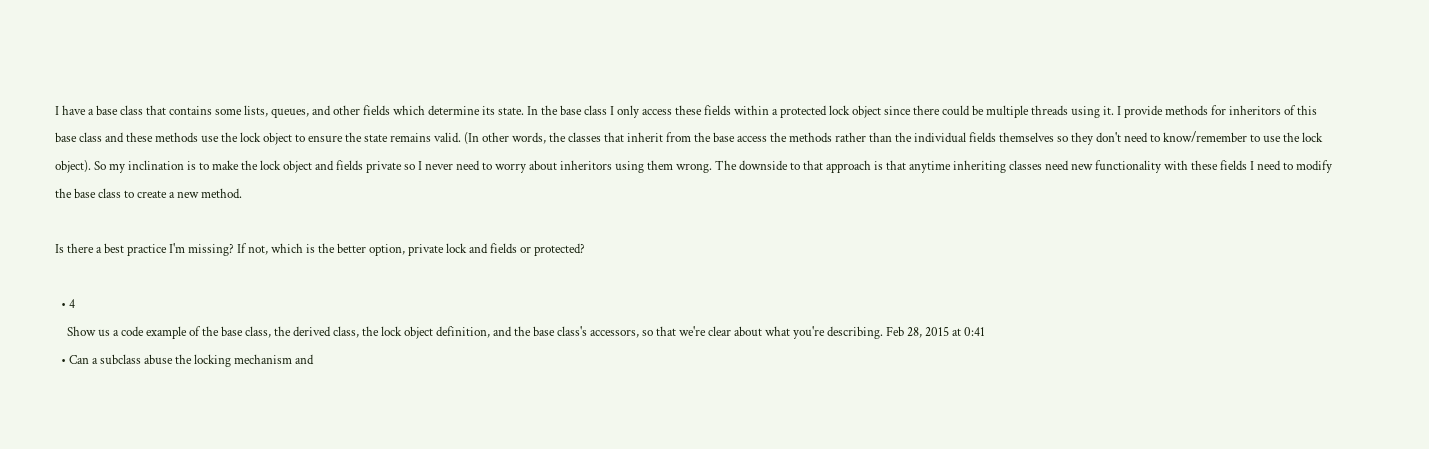I have a base class that contains some lists, queues, and other fields which determine its state. In the base class I only access these fields within a protected lock object since there could be multiple threads using it. I provide methods for inheritors of this base class and these methods use the lock object to ensure the state remains valid. (In other words, the classes that inherit from the base access the methods rather than the individual fields themselves so they don't need to know/remember to use the lock object). So my inclination is to make the lock object and fields private so I never need to worry about inheritors using them wrong. The downside to that approach is that anytime inheriting classes need new functionality with these fields I need to modify the base class to create a new method.

Is there a best practice I'm missing? If not, which is the better option, private lock and fields or protected?

  • 4
    Show us a code example of the base class, the derived class, the lock object definition, and the base class's accessors, so that we're clear about what you're describing. Feb 28, 2015 at 0:41
  • Can a subclass abuse the locking mechanism and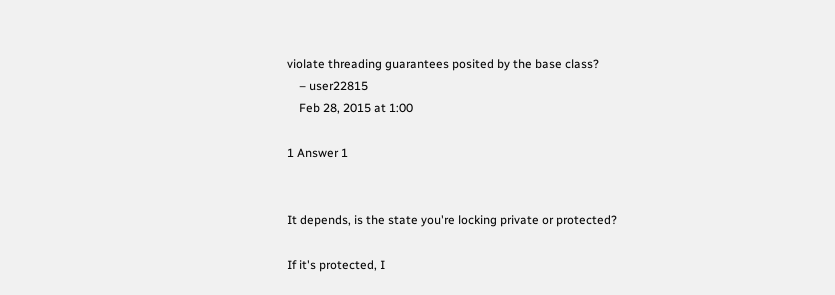violate threading guarantees posited by the base class?
    – user22815
    Feb 28, 2015 at 1:00

1 Answer 1


It depends, is the state you're locking private or protected?

If it's protected, I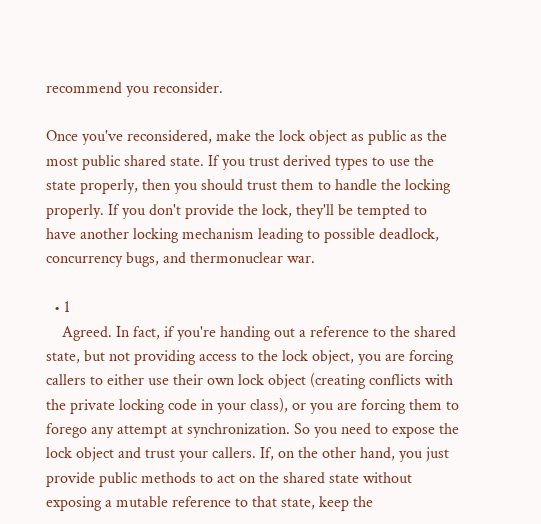recommend you reconsider.

Once you've reconsidered, make the lock object as public as the most public shared state. If you trust derived types to use the state properly, then you should trust them to handle the locking properly. If you don't provide the lock, they'll be tempted to have another locking mechanism leading to possible deadlock, concurrency bugs, and thermonuclear war.

  • 1
    Agreed. In fact, if you're handing out a reference to the shared state, but not providing access to the lock object, you are forcing callers to either use their own lock object (creating conflicts with the private locking code in your class), or you are forcing them to forego any attempt at synchronization. So you need to expose the lock object and trust your callers. If, on the other hand, you just provide public methods to act on the shared state without exposing a mutable reference to that state, keep the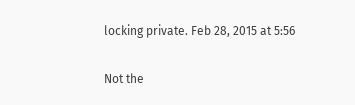locking private. Feb 28, 2015 at 5:56

Not the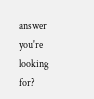answer you're looking for?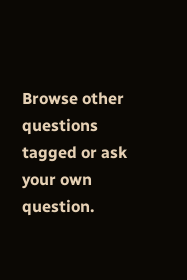Browse other questions tagged or ask your own question.